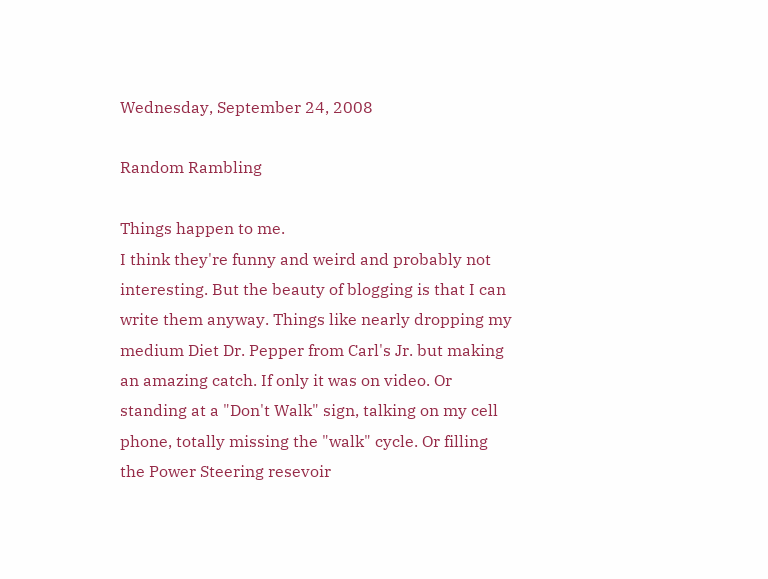Wednesday, September 24, 2008

Random Rambling

Things happen to me.
I think they're funny and weird and probably not interesting. But the beauty of blogging is that I can write them anyway. Things like nearly dropping my medium Diet Dr. Pepper from Carl's Jr. but making an amazing catch. If only it was on video. Or standing at a "Don't Walk" sign, talking on my cell phone, totally missing the "walk" cycle. Or filling the Power Steering resevoir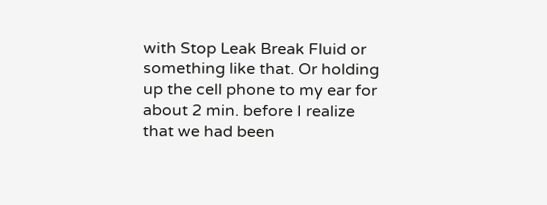with Stop Leak Break Fluid or something like that. Or holding up the cell phone to my ear for about 2 min. before I realize that we had been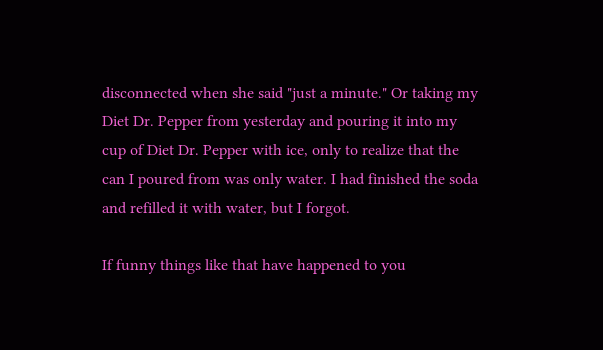disconnected when she said "just a minute." Or taking my Diet Dr. Pepper from yesterday and pouring it into my cup of Diet Dr. Pepper with ice, only to realize that the can I poured from was only water. I had finished the soda and refilled it with water, but I forgot.

If funny things like that have happened to you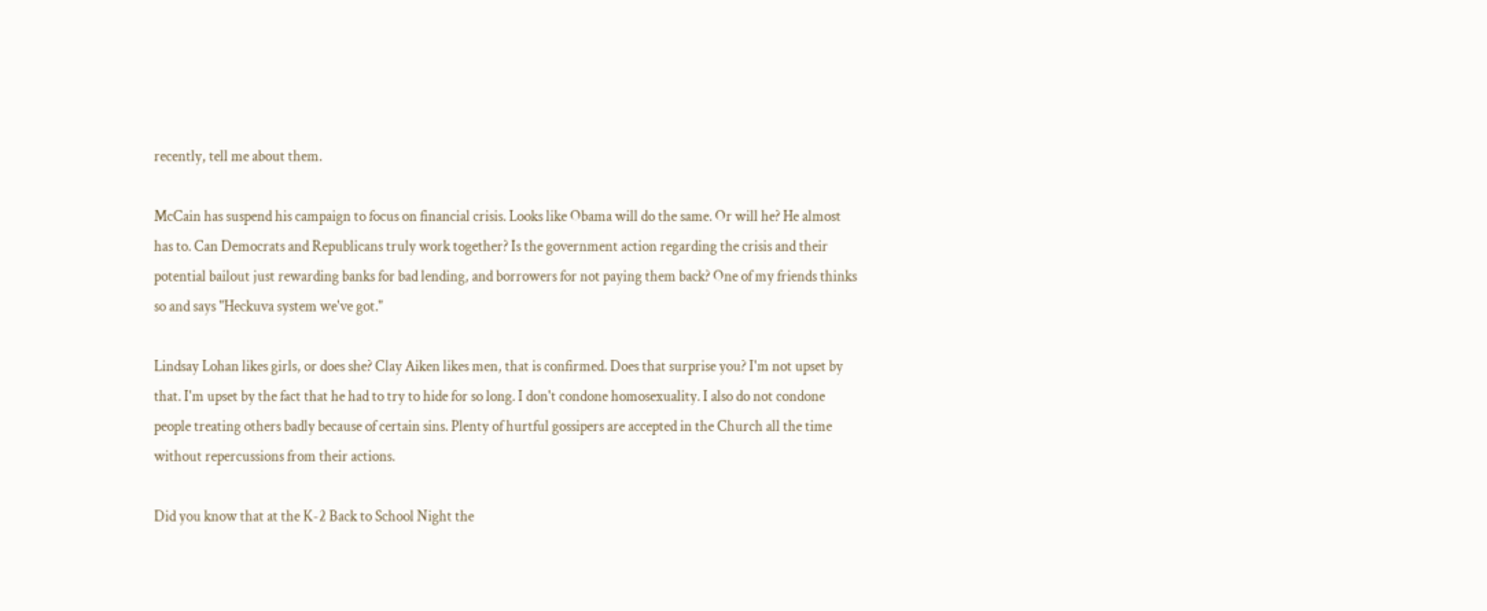recently, tell me about them.

McCain has suspend his campaign to focus on financial crisis. Looks like Obama will do the same. Or will he? He almost has to. Can Democrats and Republicans truly work together? Is the government action regarding the crisis and their potential bailout just rewarding banks for bad lending, and borrowers for not paying them back? One of my friends thinks so and says "Heckuva system we've got."

Lindsay Lohan likes girls, or does she? Clay Aiken likes men, that is confirmed. Does that surprise you? I'm not upset by that. I'm upset by the fact that he had to try to hide for so long. I don't condone homosexuality. I also do not condone people treating others badly because of certain sins. Plenty of hurtful gossipers are accepted in the Church all the time without repercussions from their actions.

Did you know that at the K-2 Back to School Night the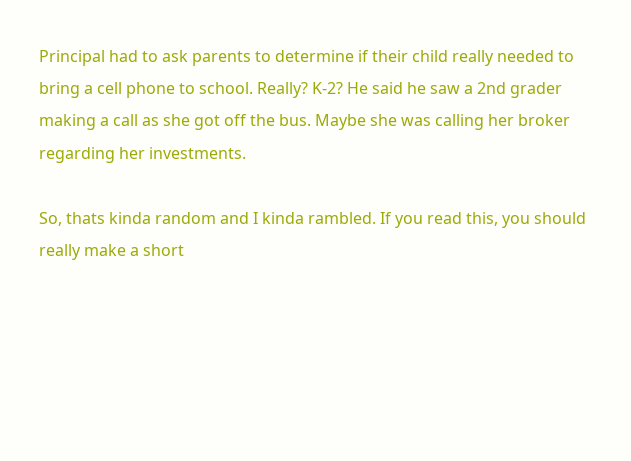Principal had to ask parents to determine if their child really needed to bring a cell phone to school. Really? K-2? He said he saw a 2nd grader making a call as she got off the bus. Maybe she was calling her broker regarding her investments.

So, thats kinda random and I kinda rambled. If you read this, you should really make a short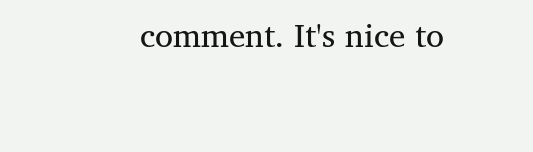comment. It's nice to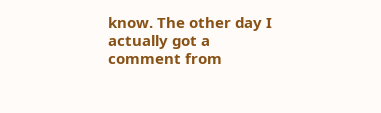know. The other day I actually got a comment from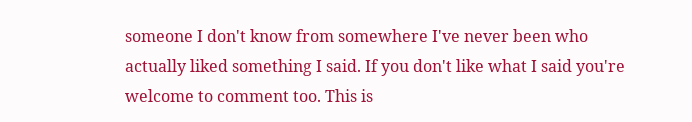someone I don't know from somewhere I've never been who actually liked something I said. If you don't like what I said you're welcome to comment too. This is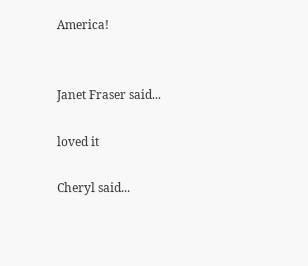America!


Janet Fraser said...

loved it

Cheryl said...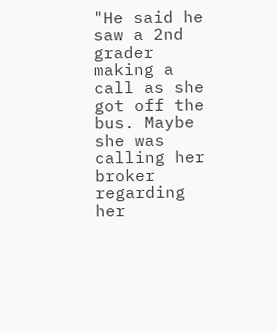"He said he saw a 2nd grader making a call as she got off the bus. Maybe she was calling her broker regarding her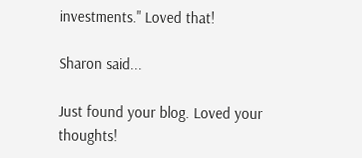investments." Loved that!

Sharon said...

Just found your blog. Loved your thoughts!